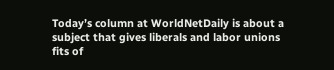Today’s column at WorldNetDaily is about a subject that gives liberals and labor unions fits of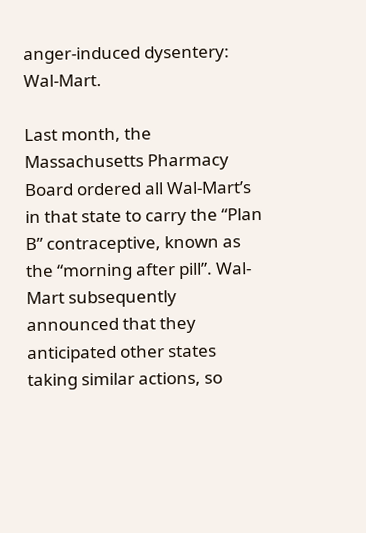anger-induced dysentery: Wal-Mart.

Last month, the Massachusetts Pharmacy Board ordered all Wal-Mart’s in that state to carry the “Plan B” contraceptive, known as the “morning after pill”. Wal-Mart subsequently announced that they anticipated other states taking similar actions, so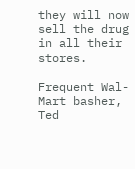they will now sell the drug in all their stores.

Frequent Wal-Mart basher, Ted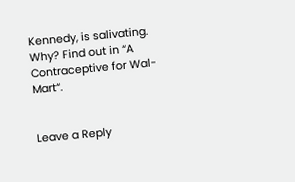Kennedy, is salivating. Why? Find out in “A Contraceptive for Wal-Mart“.


Leave a Reply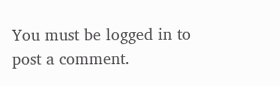You must be logged in to post a comment.